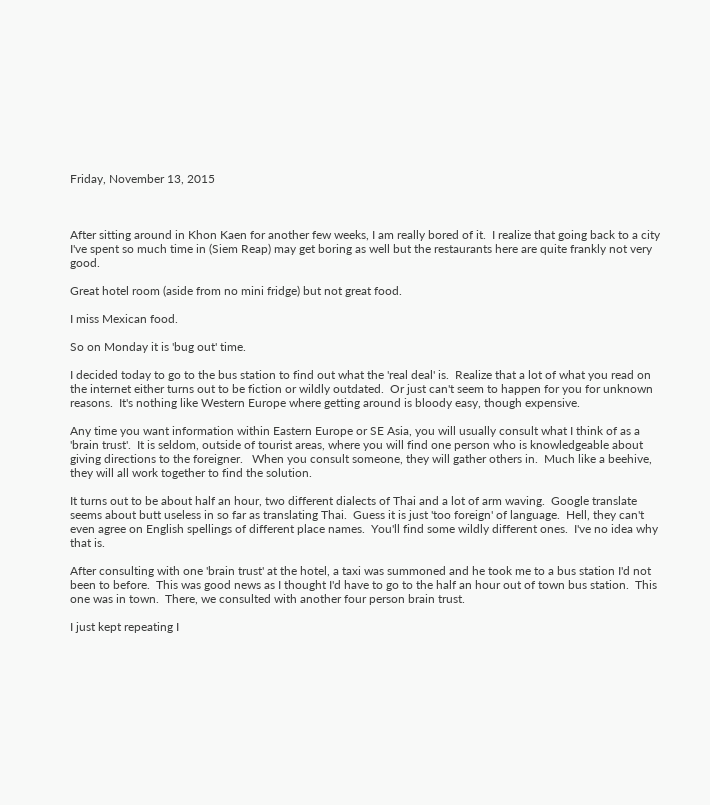Friday, November 13, 2015



After sitting around in Khon Kaen for another few weeks, I am really bored of it.  I realize that going back to a city I've spent so much time in (Siem Reap) may get boring as well but the restaurants here are quite frankly not very good.

Great hotel room (aside from no mini fridge) but not great food.

I miss Mexican food.

So on Monday it is 'bug out' time.

I decided today to go to the bus station to find out what the 'real deal' is.  Realize that a lot of what you read on the internet either turns out to be fiction or wildly outdated.  Or just can't seem to happen for you for unknown reasons.  It's nothing like Western Europe where getting around is bloody easy, though expensive.

Any time you want information within Eastern Europe or SE Asia, you will usually consult what I think of as a 'brain trust'.  It is seldom, outside of tourist areas, where you will find one person who is knowledgeable about giving directions to the foreigner.   When you consult someone, they will gather others in.  Much like a beehive, they will all work together to find the solution.

It turns out to be about half an hour, two different dialects of Thai and a lot of arm waving.  Google translate seems about butt useless in so far as translating Thai.  Guess it is just 'too foreign' of language.  Hell, they can't even agree on English spellings of different place names.  You'll find some wildly different ones.  I've no idea why that is.

After consulting with one 'brain trust' at the hotel, a taxi was summoned and he took me to a bus station I'd not been to before.  This was good news as I thought I'd have to go to the half an hour out of town bus station.  This one was in town.  There, we consulted with another four person brain trust.

I just kept repeating I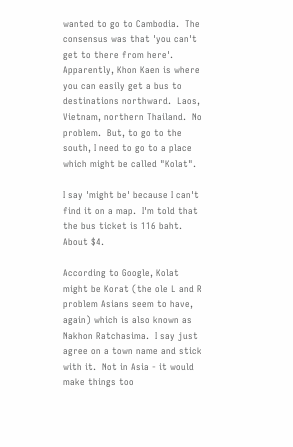wanted to go to Cambodia.  The consensus was that 'you can't get to there from here'.  Apparently, Khon Kaen is where you can easily get a bus to destinations northward.  Laos, Vietnam, northern Thailand.  No problem.  But, to go to the south, I need to go to a place which might be called "Kolat".

I say 'might be' because I can't find it on a map.  I'm told that the bus ticket is 116 baht.  About $4.

According to Google, Kolat might be Korat (the ole L and R problem Asians seem to have, again) which is also known as Nakhon Ratchasima.  I say just agree on a town name and stick with it.  Not in Asia - it would make things too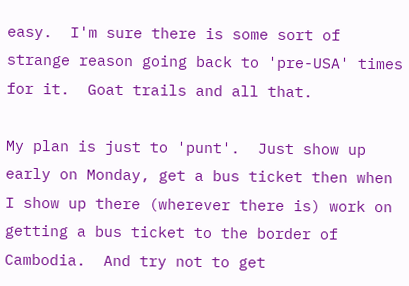easy.  I'm sure there is some sort of strange reason going back to 'pre-USA' times for it.  Goat trails and all that.

My plan is just to 'punt'.  Just show up early on Monday, get a bus ticket then when I show up there (wherever there is) work on getting a bus ticket to the border of Cambodia.  And try not to get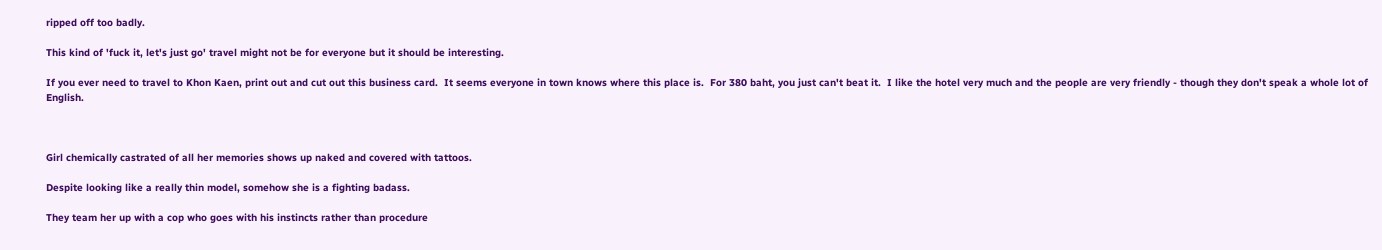ripped off too badly.

This kind of 'fuck it, let's just go' travel might not be for everyone but it should be interesting.

If you ever need to travel to Khon Kaen, print out and cut out this business card.  It seems everyone in town knows where this place is.  For 380 baht, you just can't beat it.  I like the hotel very much and the people are very friendly - though they don't speak a whole lot of English.



Girl chemically castrated of all her memories shows up naked and covered with tattoos.

Despite looking like a really thin model, somehow she is a fighting badass.

They team her up with a cop who goes with his instincts rather than procedure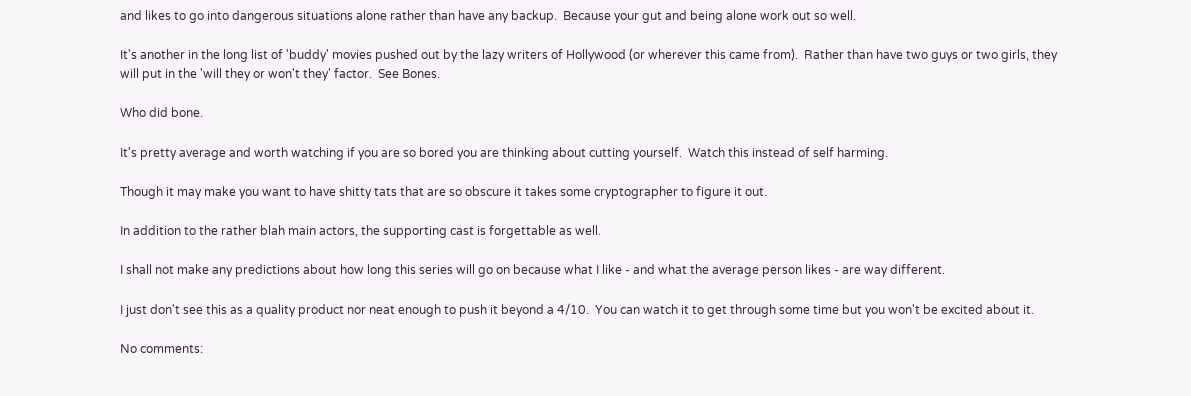and likes to go into dangerous situations alone rather than have any backup.  Because your gut and being alone work out so well.

It's another in the long list of 'buddy' movies pushed out by the lazy writers of Hollywood (or wherever this came from).  Rather than have two guys or two girls, they will put in the 'will they or won't they' factor.  See Bones.

Who did bone.

It's pretty average and worth watching if you are so bored you are thinking about cutting yourself.  Watch this instead of self harming.

Though it may make you want to have shitty tats that are so obscure it takes some cryptographer to figure it out.

In addition to the rather blah main actors, the supporting cast is forgettable as well.

I shall not make any predictions about how long this series will go on because what I like - and what the average person likes - are way different.

I just don't see this as a quality product nor neat enough to push it beyond a 4/10.  You can watch it to get through some time but you won't be excited about it.

No comments: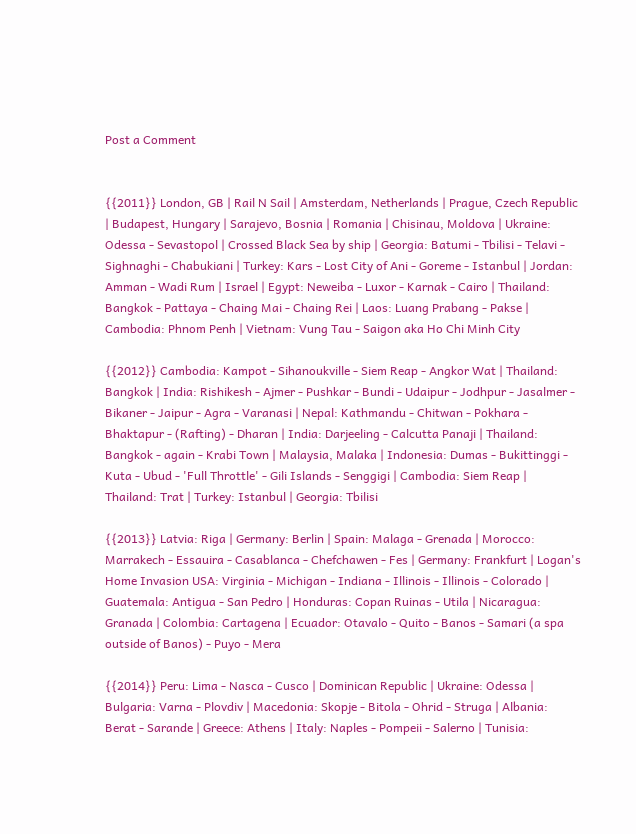Post a Comment


{{2011}} London, GB | Rail N Sail | Amsterdam, Netherlands | Prague, Czech Republic | Budapest, Hungary | Sarajevo, Bosnia | Romania | Chisinau, Moldova | Ukraine: Odessa - Sevastopol | Crossed Black Sea by ship | Georgia: Batumi - Tbilisi - Telavi - Sighnaghi - Chabukiani | Turkey: Kars - Lost City of Ani - Goreme - Istanbul | Jordan: Amman - Wadi Rum | Israel | Egypt: Neweiba - Luxor - Karnak - Cairo | Thailand: Bangkok - Pattaya - Chaing Mai - Chaing Rei | Laos: Luang Prabang - Pakse | Cambodia: Phnom Penh | Vietnam: Vung Tau - Saigon aka Ho Chi Minh City

{{2012}} Cambodia: Kampot - Sihanoukville - Siem Reap - Angkor Wat | Thailand: Bangkok | India: Rishikesh - Ajmer - Pushkar - Bundi - Udaipur - Jodhpur - Jasalmer - Bikaner - Jaipur - Agra - Varanasi | Nepal: Kathmandu - Chitwan - Pokhara - Bhaktapur - (Rafting) - Dharan | India: Darjeeling - Calcutta Panaji | Thailand: Bangkok - again - Krabi Town | Malaysia, Malaka | Indonesia: Dumas - Bukittinggi - Kuta - Ubud - 'Full Throttle' - Gili Islands - Senggigi | Cambodia: Siem Reap | Thailand: Trat | Turkey: Istanbul | Georgia: Tbilisi

{{2013}} Latvia: Riga | Germany: Berlin | Spain: Malaga - Grenada | Morocco: Marrakech - Essauira - Casablanca - Chefchawen - Fes | Germany: Frankfurt | Logan's Home Invasion USA: Virginia - Michigan - Indiana - Illinois - Illinois - Colorado | Guatemala: Antigua - San Pedro | Honduras: Copan Ruinas - Utila | Nicaragua: Granada | Colombia: Cartagena | Ecuador: Otavalo - Quito - Banos - Samari (a spa outside of Banos) - Puyo - Mera

{{2014}} Peru: Lima - Nasca - Cusco | Dominican Republic | Ukraine: Odessa | Bulgaria: Varna - Plovdiv | Macedonia: Skopje - Bitola - Ohrid - Struga | Albania: Berat - Sarande | Greece: Athens | Italy: Naples - Pompeii - Salerno | Tunisia: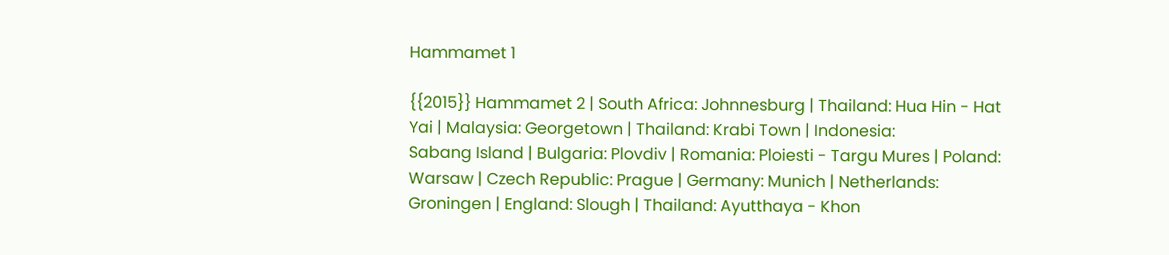Hammamet 1

{{2015}} Hammamet 2 | South Africa: Johnnesburg | Thailand: Hua Hin - Hat Yai | Malaysia: Georgetown | Thailand: Krabi Town | Indonesia:
Sabang Island | Bulgaria: Plovdiv | Romania: Ploiesti - Targu Mures | Poland: Warsaw | Czech Republic: Prague | Germany: Munich | Netherlands: Groningen | England: Slough | Thailand: Ayutthaya - Khon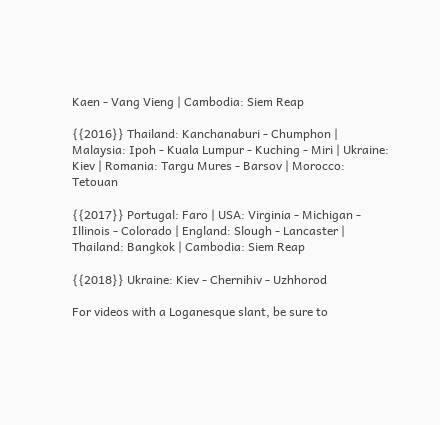Kaen - Vang Vieng | Cambodia: Siem Reap

{{2016}} Thailand: Kanchanaburi - Chumphon | Malaysia: Ipoh - Kuala Lumpur - Kuching - Miri | Ukraine: Kiev | Romania: Targu Mures - Barsov | Morocco: Tetouan

{{2017}} Portugal: Faro | USA: Virginia - Michigan - Illinois - Colorado | England: Slough - Lancaster | Thailand: Bangkok | Cambodia: Siem Reap

{{2018}} Ukraine: Kiev - Chernihiv - Uzhhorod

For videos with a Loganesque slant, be sure to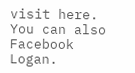visit here. You can also Facebook Logan.